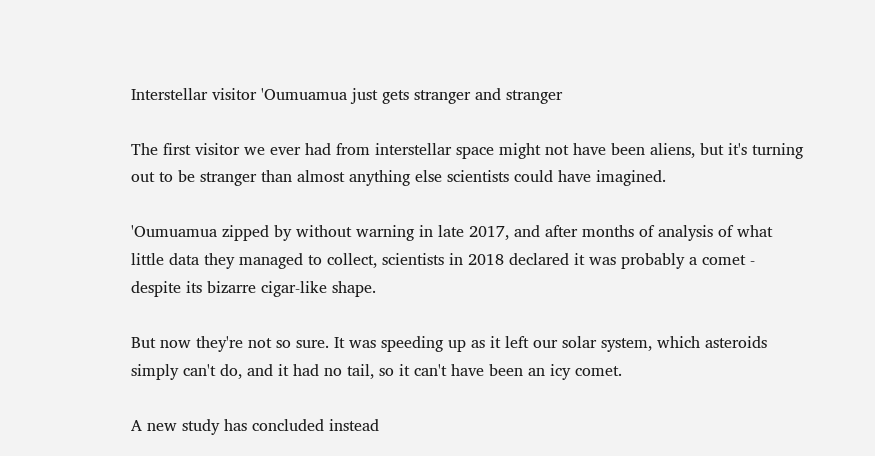Interstellar visitor 'Oumuamua just gets stranger and stranger

The first visitor we ever had from interstellar space might not have been aliens, but it's turning out to be stranger than almost anything else scientists could have imagined.

'Oumuamua zipped by without warning in late 2017, and after months of analysis of what little data they managed to collect, scientists in 2018 declared it was probably a comet - despite its bizarre cigar-like shape.

But now they're not so sure. It was speeding up as it left our solar system, which asteroids simply can't do, and it had no tail, so it can't have been an icy comet.

A new study has concluded instead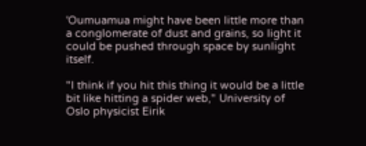'Oumuamua might have been little more than a conglomerate of dust and grains, so light it could be pushed through space by sunlight itself.

"I think if you hit this thing it would be a little bit like hitting a spider web," University of Oslo physicist Eirik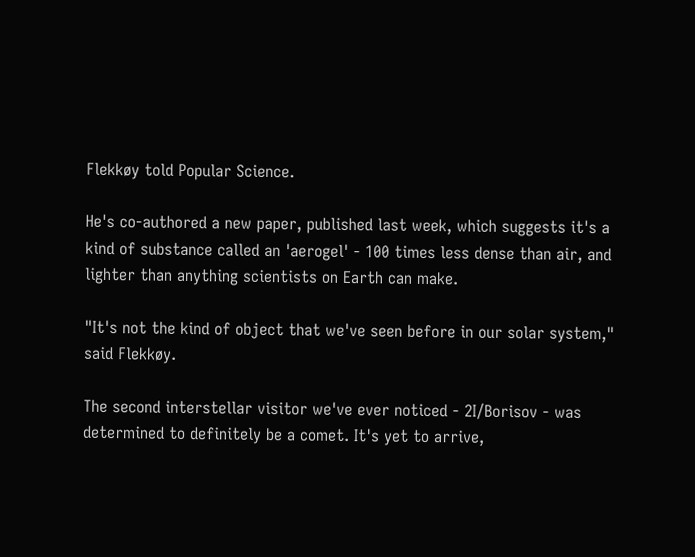Flekkøy told Popular Science.

He's co-authored a new paper, published last week, which suggests it's a kind of substance called an 'aerogel' - 100 times less dense than air, and lighter than anything scientists on Earth can make.

"It's not the kind of object that we've seen before in our solar system," said Flekkøy.

The second interstellar visitor we've ever noticed - 2I/Borisov - was determined to definitely be a comet. It's yet to arrive,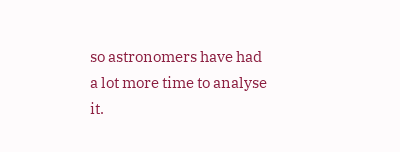so astronomers have had a lot more time to analyse it.